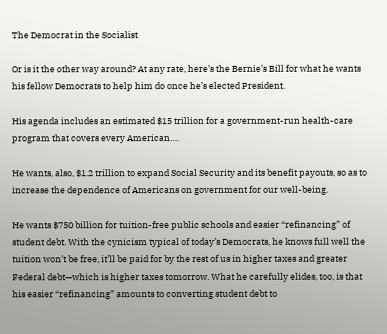The Democrat in the Socialist

Or is it the other way around? At any rate, here’s the Bernie’s Bill for what he wants his fellow Democrats to help him do once he’s elected President.

His agenda includes an estimated $15 trillion for a government-run health-care program that covers every American….

He wants, also, $1.2 trillion to expand Social Security and its benefit payouts, so as to increase the dependence of Americans on government for our well-being.

He wants $750 billion for tuition-free public schools and easier “refinancing” of student debt. With the cynicism typical of today’s Democrats, he knows full well the tuition won’t be free, it’ll be paid for by the rest of us in higher taxes and greater Federal debt—which is higher taxes tomorrow. What he carefully elides, too, is that his easier “refinancing” amounts to converting student debt to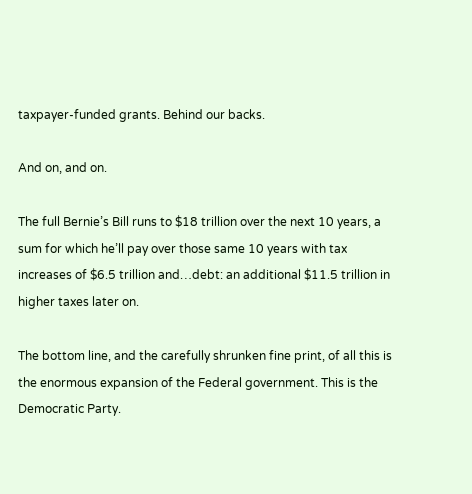taxpayer-funded grants. Behind our backs.

And on, and on.

The full Bernie’s Bill runs to $18 trillion over the next 10 years, a sum for which he’ll pay over those same 10 years with tax increases of $6.5 trillion and…debt: an additional $11.5 trillion in higher taxes later on.

The bottom line, and the carefully shrunken fine print, of all this is the enormous expansion of the Federal government. This is the Democratic Party.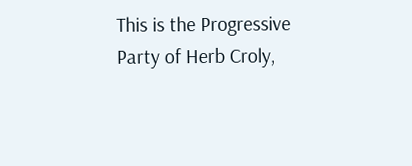This is the Progressive Party of Herb Croly,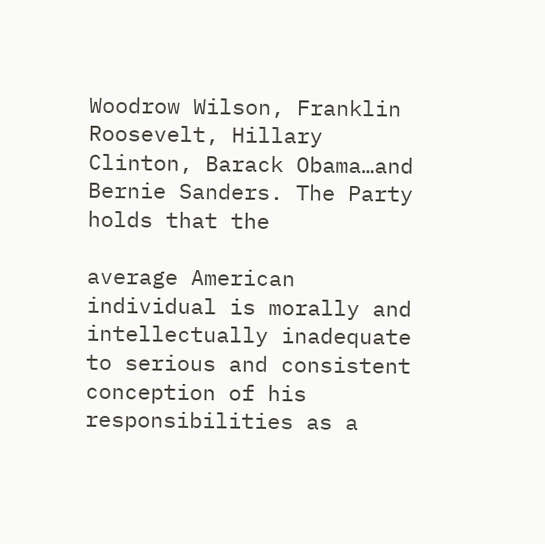Woodrow Wilson, Franklin Roosevelt, Hillary Clinton, Barack Obama…and Bernie Sanders. The Party holds that the

average American individual is morally and intellectually inadequate to serious and consistent conception of his responsibilities as a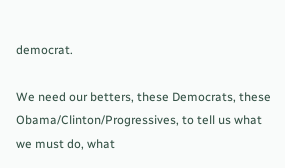democrat.

We need our betters, these Democrats, these Obama/Clinton/Progressives, to tell us what we must do, what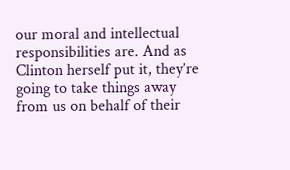our moral and intellectual responsibilities are. And as Clinton herself put it, they’re going to take things away from us on behalf of their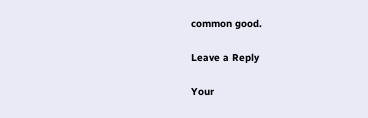common good.

Leave a Reply

Your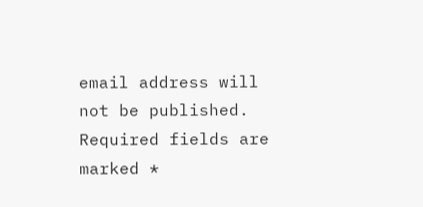email address will not be published. Required fields are marked *